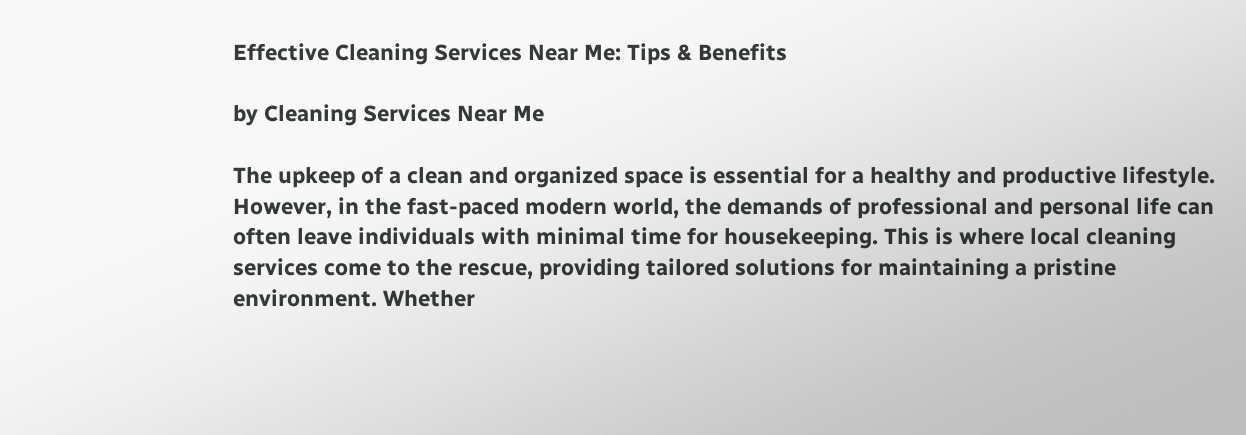Effective Cleaning Services Near Me: Tips & Benefits

by Cleaning Services Near Me

The upkeep of a clean and organized space is essential for a healthy and productive lifestyle. However, in the fast-paced modern world, the demands of professional and personal life can often leave individuals with minimal time for housekeeping. This is where local cleaning services come to the rescue, providing tailored solutions for maintaining a pristine environment. Whether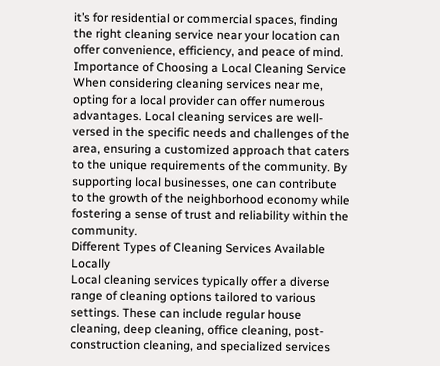it’s for residential or commercial spaces, finding the right cleaning service near your location can offer convenience, efficiency, and peace of mind.
Importance of Choosing a Local Cleaning Service
When considering cleaning services near me, opting for a local provider can offer numerous advantages. Local cleaning services are well-versed in the specific needs and challenges of the area, ensuring a customized approach that caters to the unique requirements of the community. By supporting local businesses, one can contribute to the growth of the neighborhood economy while fostering a sense of trust and reliability within the community.
Different Types of Cleaning Services Available Locally
Local cleaning services typically offer a diverse range of cleaning options tailored to various settings. These can include regular house cleaning, deep cleaning, office cleaning, post-construction cleaning, and specialized services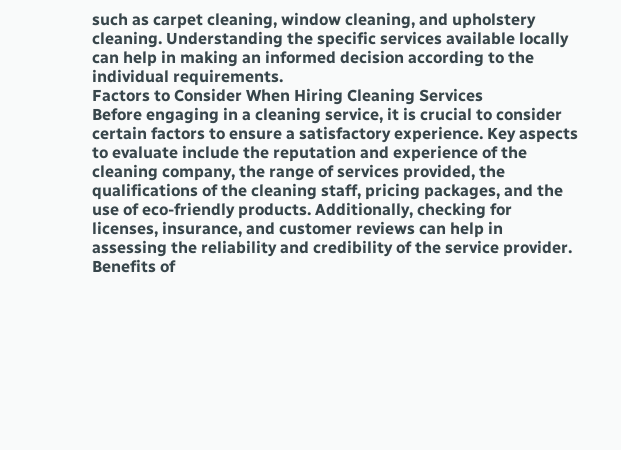such as carpet cleaning, window cleaning, and upholstery cleaning. Understanding the specific services available locally can help in making an informed decision according to the individual requirements.
Factors to Consider When Hiring Cleaning Services
Before engaging in a cleaning service, it is crucial to consider certain factors to ensure a satisfactory experience. Key aspects to evaluate include the reputation and experience of the cleaning company, the range of services provided, the qualifications of the cleaning staff, pricing packages, and the use of eco-friendly products. Additionally, checking for licenses, insurance, and customer reviews can help in assessing the reliability and credibility of the service provider.
Benefits of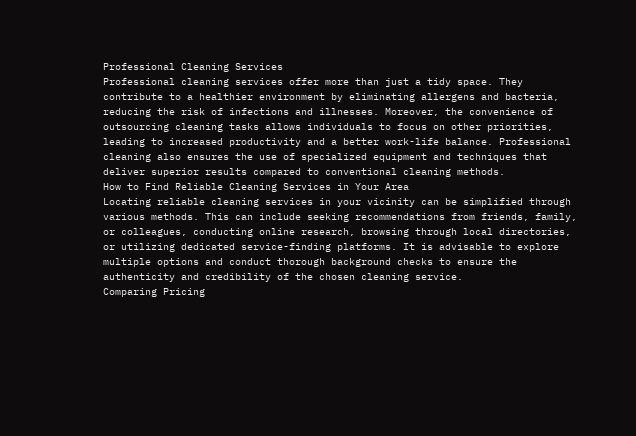Professional Cleaning Services
Professional cleaning services offer more than just a tidy space. They contribute to a healthier environment by eliminating allergens and bacteria, reducing the risk of infections and illnesses. Moreover, the convenience of outsourcing cleaning tasks allows individuals to focus on other priorities, leading to increased productivity and a better work-life balance. Professional cleaning also ensures the use of specialized equipment and techniques that deliver superior results compared to conventional cleaning methods.
How to Find Reliable Cleaning Services in Your Area
Locating reliable cleaning services in your vicinity can be simplified through various methods. This can include seeking recommendations from friends, family, or colleagues, conducting online research, browsing through local directories, or utilizing dedicated service-finding platforms. It is advisable to explore multiple options and conduct thorough background checks to ensure the authenticity and credibility of the chosen cleaning service.
Comparing Pricing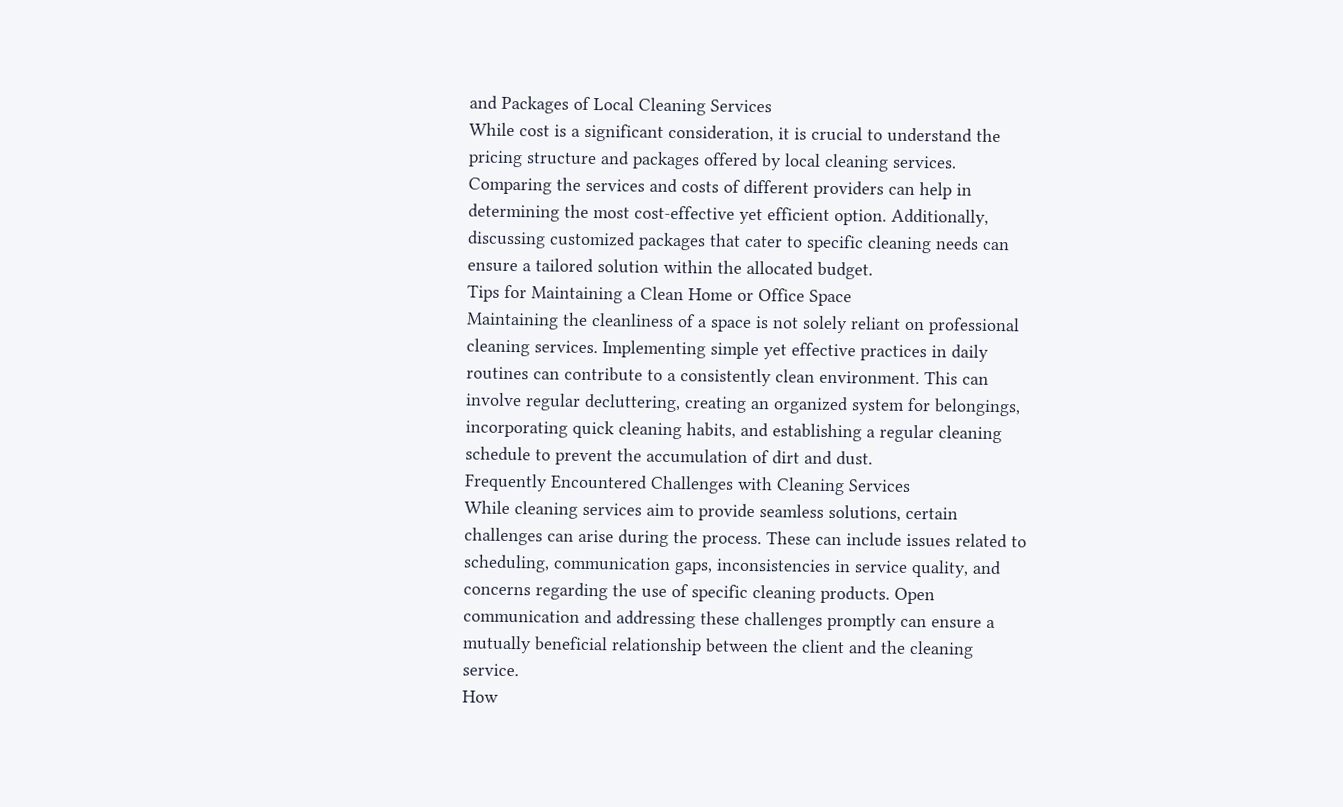and Packages of Local Cleaning Services
While cost is a significant consideration, it is crucial to understand the pricing structure and packages offered by local cleaning services. Comparing the services and costs of different providers can help in determining the most cost-effective yet efficient option. Additionally, discussing customized packages that cater to specific cleaning needs can ensure a tailored solution within the allocated budget.
Tips for Maintaining a Clean Home or Office Space
Maintaining the cleanliness of a space is not solely reliant on professional cleaning services. Implementing simple yet effective practices in daily routines can contribute to a consistently clean environment. This can involve regular decluttering, creating an organized system for belongings, incorporating quick cleaning habits, and establishing a regular cleaning schedule to prevent the accumulation of dirt and dust.
Frequently Encountered Challenges with Cleaning Services
While cleaning services aim to provide seamless solutions, certain challenges can arise during the process. These can include issues related to scheduling, communication gaps, inconsistencies in service quality, and concerns regarding the use of specific cleaning products. Open communication and addressing these challenges promptly can ensure a mutually beneficial relationship between the client and the cleaning service.
How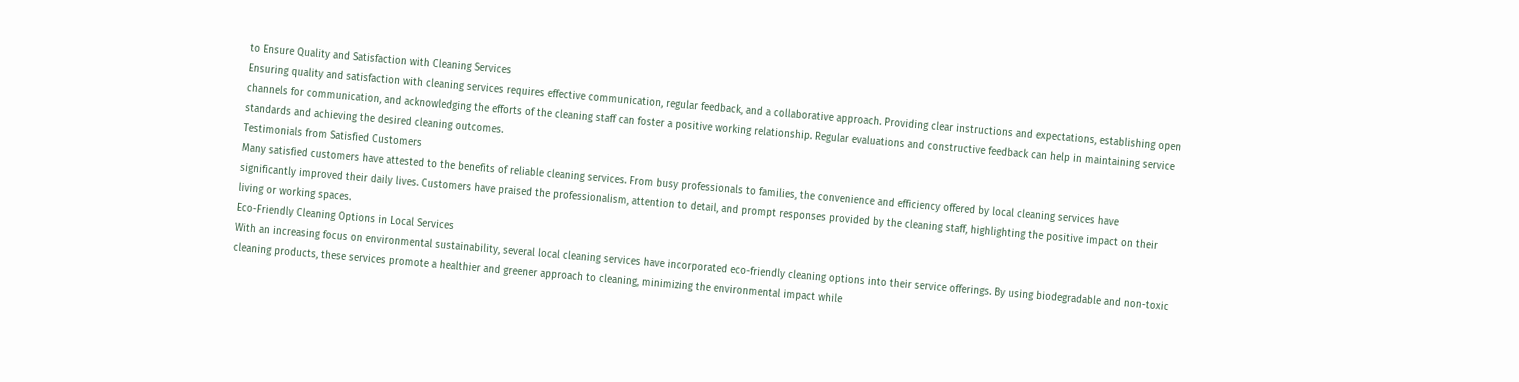to Ensure Quality and Satisfaction with Cleaning Services
Ensuring quality and satisfaction with cleaning services requires effective communication, regular feedback, and a collaborative approach. Providing clear instructions and expectations, establishing open channels for communication, and acknowledging the efforts of the cleaning staff can foster a positive working relationship. Regular evaluations and constructive feedback can help in maintaining service standards and achieving the desired cleaning outcomes.
Testimonials from Satisfied Customers
Many satisfied customers have attested to the benefits of reliable cleaning services. From busy professionals to families, the convenience and efficiency offered by local cleaning services have significantly improved their daily lives. Customers have praised the professionalism, attention to detail, and prompt responses provided by the cleaning staff, highlighting the positive impact on their living or working spaces.
Eco-Friendly Cleaning Options in Local Services
With an increasing focus on environmental sustainability, several local cleaning services have incorporated eco-friendly cleaning options into their service offerings. By using biodegradable and non-toxic cleaning products, these services promote a healthier and greener approach to cleaning, minimizing the environmental impact while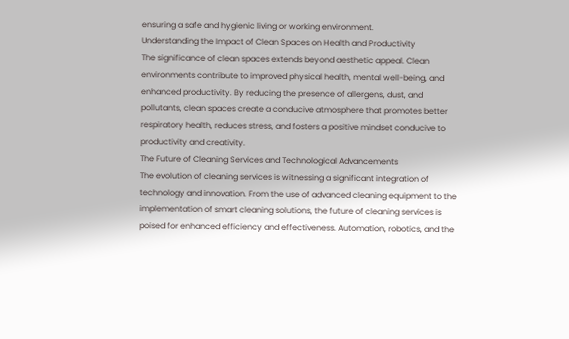ensuring a safe and hygienic living or working environment.
Understanding the Impact of Clean Spaces on Health and Productivity
The significance of clean spaces extends beyond aesthetic appeal. Clean environments contribute to improved physical health, mental well-being, and enhanced productivity. By reducing the presence of allergens, dust, and pollutants, clean spaces create a conducive atmosphere that promotes better respiratory health, reduces stress, and fosters a positive mindset conducive to productivity and creativity.
The Future of Cleaning Services and Technological Advancements
The evolution of cleaning services is witnessing a significant integration of technology and innovation. From the use of advanced cleaning equipment to the implementation of smart cleaning solutions, the future of cleaning services is poised for enhanced efficiency and effectiveness. Automation, robotics, and the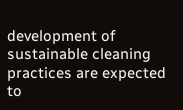development of sustainable cleaning practices are expected to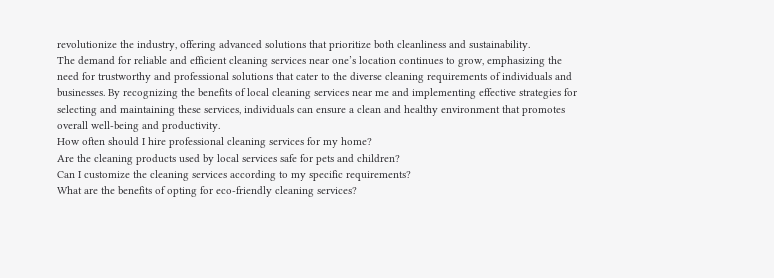revolutionize the industry, offering advanced solutions that prioritize both cleanliness and sustainability.
The demand for reliable and efficient cleaning services near one’s location continues to grow, emphasizing the need for trustworthy and professional solutions that cater to the diverse cleaning requirements of individuals and businesses. By recognizing the benefits of local cleaning services near me and implementing effective strategies for selecting and maintaining these services, individuals can ensure a clean and healthy environment that promotes overall well-being and productivity.
How often should I hire professional cleaning services for my home?
Are the cleaning products used by local services safe for pets and children?
Can I customize the cleaning services according to my specific requirements?
What are the benefits of opting for eco-friendly cleaning services?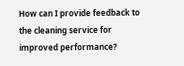How can I provide feedback to the cleaning service for improved performance?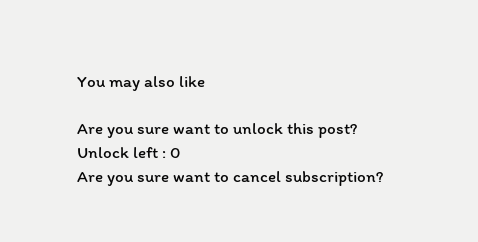You may also like

Are you sure want to unlock this post?
Unlock left : 0
Are you sure want to cancel subscription?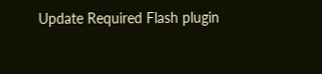Update Required Flash plugin